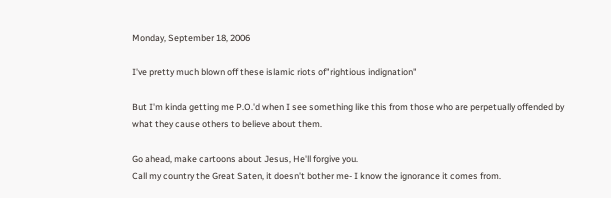Monday, September 18, 2006

I've pretty much blown off these islamic riots of"rightious indignation"

But I'm kinda getting me P.O.'d when I see something like this from those who are perpetually offended by what they cause others to believe about them.

Go ahead, make cartoons about Jesus, He'll forgive you.
Call my country the Great Saten, it doesn't bother me- I know the ignorance it comes from.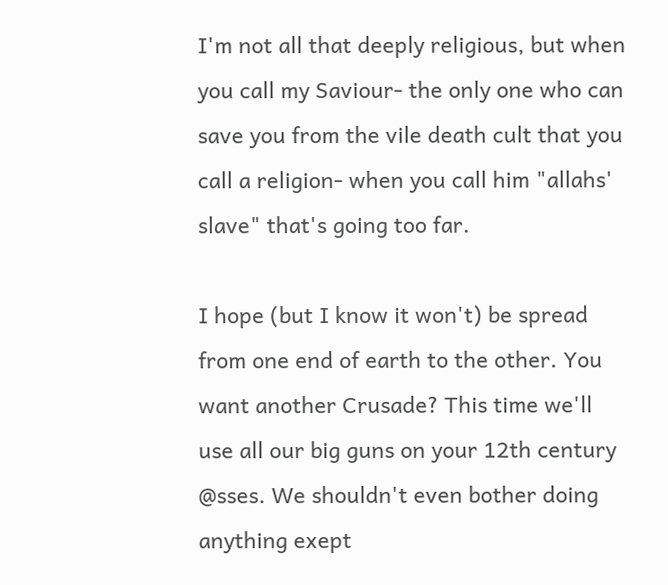I'm not all that deeply religious, but when you call my Saviour- the only one who can save you from the vile death cult that you call a religion- when you call him "allahs' slave" that's going too far.

I hope (but I know it won't) be spread from one end of earth to the other. You want another Crusade? This time we'll use all our big guns on your 12th century @sses. We shouldn't even bother doing anything exept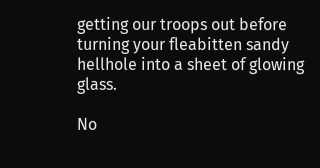getting our troops out before turning your fleabitten sandy hellhole into a sheet of glowing glass.

No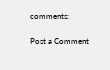comments:

Post a Comment